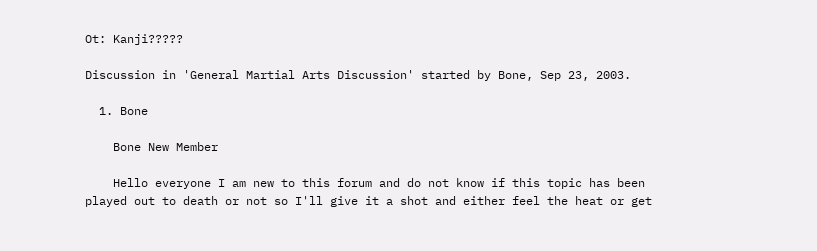Ot: Kanji?????

Discussion in 'General Martial Arts Discussion' started by Bone, Sep 23, 2003.

  1. Bone

    Bone New Member

    Hello everyone I am new to this forum and do not know if this topic has been played out to death or not so I'll give it a shot and either feel the heat or get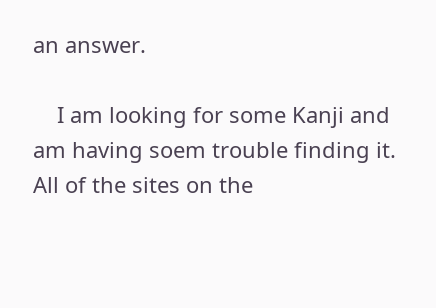an answer.

    I am looking for some Kanji and am having soem trouble finding it. All of the sites on the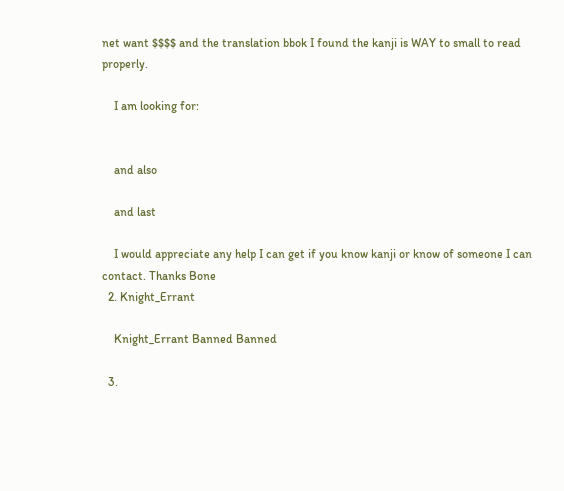net want $$$$ and the translation bbok I found the kanji is WAY to small to read properly.

    I am looking for:


    and also

    and last

    I would appreciate any help I can get if you know kanji or know of someone I can contact. Thanks Bone
  2. Knight_Errant

    Knight_Errant Banned Banned

  3.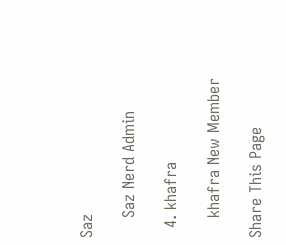Saz

    Saz Nerd Admin

  4. khafra

    khafra New Member

Share This Page